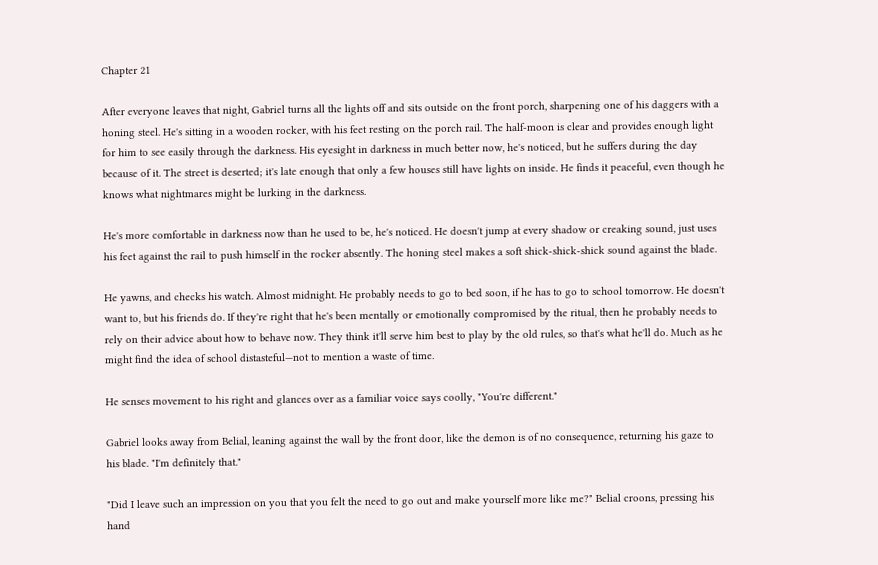Chapter 21

After everyone leaves that night, Gabriel turns all the lights off and sits outside on the front porch, sharpening one of his daggers with a honing steel. He's sitting in a wooden rocker, with his feet resting on the porch rail. The half-moon is clear and provides enough light for him to see easily through the darkness. His eyesight in darkness in much better now, he's noticed, but he suffers during the day because of it. The street is deserted; it's late enough that only a few houses still have lights on inside. He finds it peaceful, even though he knows what nightmares might be lurking in the darkness.

He's more comfortable in darkness now than he used to be, he's noticed. He doesn't jump at every shadow or creaking sound, just uses his feet against the rail to push himself in the rocker absently. The honing steel makes a soft shick-shick-shick sound against the blade.

He yawns, and checks his watch. Almost midnight. He probably needs to go to bed soon, if he has to go to school tomorrow. He doesn't want to, but his friends do. If they're right that he's been mentally or emotionally compromised by the ritual, then he probably needs to rely on their advice about how to behave now. They think it'll serve him best to play by the old rules, so that's what he'll do. Much as he might find the idea of school distasteful—not to mention a waste of time.

He senses movement to his right and glances over as a familiar voice says coolly, "You're different."

Gabriel looks away from Belial, leaning against the wall by the front door, like the demon is of no consequence, returning his gaze to his blade. "I'm definitely that."

"Did I leave such an impression on you that you felt the need to go out and make yourself more like me?" Belial croons, pressing his hand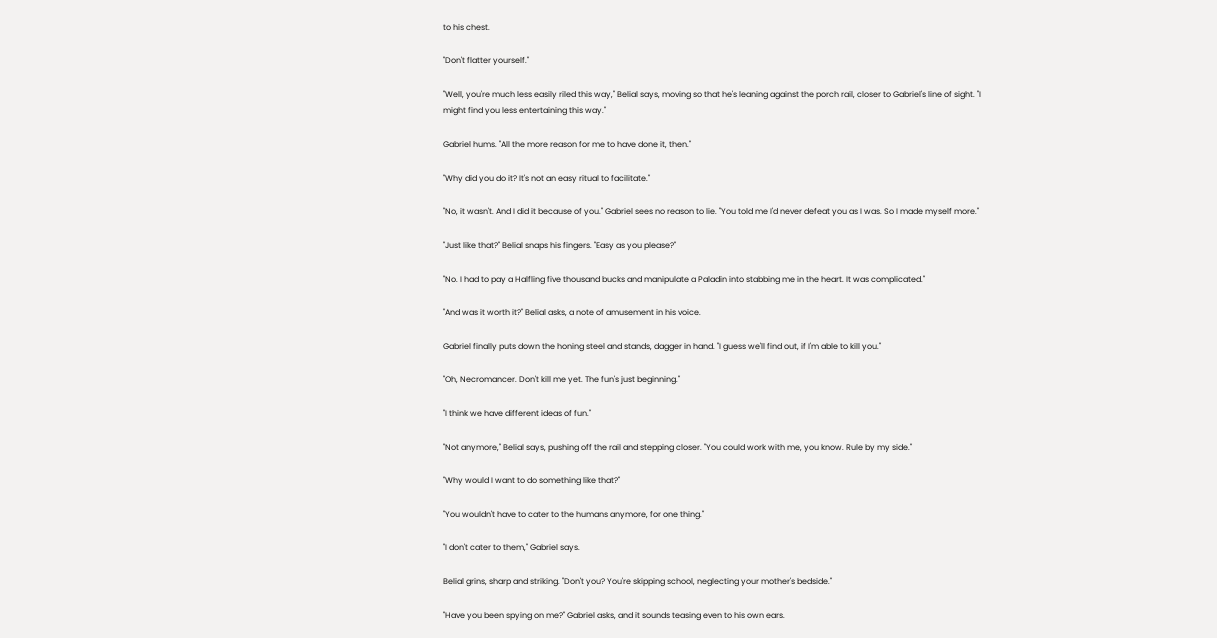to his chest.

"Don't flatter yourself."

"Well, you're much less easily riled this way," Belial says, moving so that he's leaning against the porch rail, closer to Gabriel's line of sight. "I might find you less entertaining this way."

Gabriel hums. "All the more reason for me to have done it, then."

"Why did you do it? It's not an easy ritual to facilitate."

"No, it wasn't. And I did it because of you." Gabriel sees no reason to lie. "You told me I'd never defeat you as I was. So I made myself more."

"Just like that?" Belial snaps his fingers. "Easy as you please?"

"No. I had to pay a Halfling five thousand bucks and manipulate a Paladin into stabbing me in the heart. It was complicated."

"And was it worth it?" Belial asks, a note of amusement in his voice.

Gabriel finally puts down the honing steel and stands, dagger in hand. "I guess we'll find out, if I'm able to kill you."

"Oh, Necromancer. Don't kill me yet. The fun's just beginning."

"I think we have different ideas of fun."

"Not anymore," Belial says, pushing off the rail and stepping closer. "You could work with me, you know. Rule by my side."

"Why would I want to do something like that?"

"You wouldn't have to cater to the humans anymore, for one thing."

"I don't cater to them," Gabriel says.

Belial grins, sharp and striking. "Don't you? You're skipping school, neglecting your mother's bedside."

"Have you been spying on me?" Gabriel asks, and it sounds teasing even to his own ears.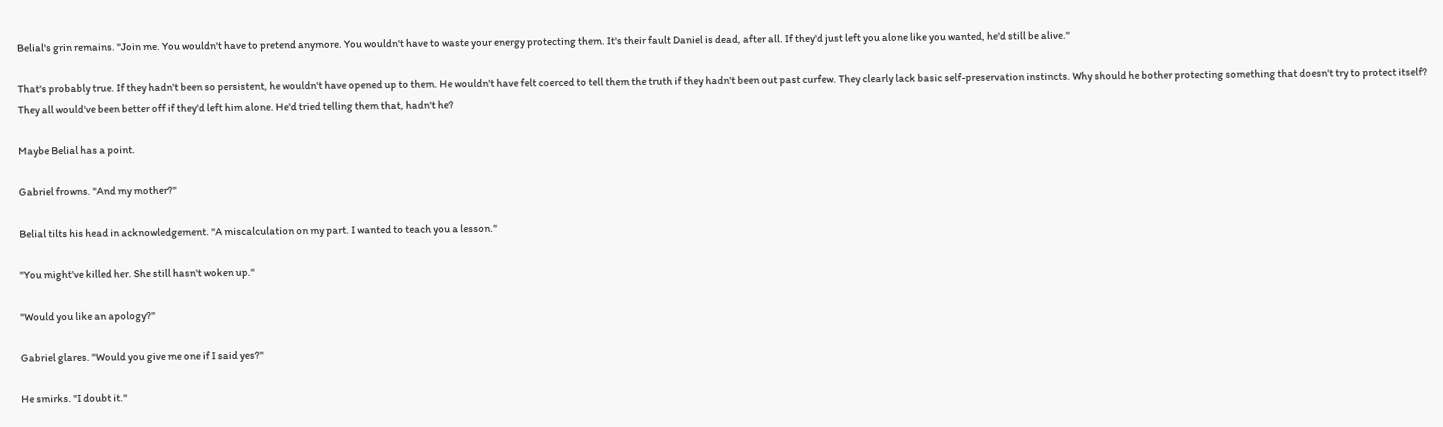Belial's grin remains. "Join me. You wouldn't have to pretend anymore. You wouldn't have to waste your energy protecting them. It's their fault Daniel is dead, after all. If they'd just left you alone like you wanted, he'd still be alive."

That's probably true. If they hadn't been so persistent, he wouldn't have opened up to them. He wouldn't have felt coerced to tell them the truth if they hadn't been out past curfew. They clearly lack basic self-preservation instincts. Why should he bother protecting something that doesn't try to protect itself? They all would've been better off if they'd left him alone. He'd tried telling them that, hadn't he?

Maybe Belial has a point.

Gabriel frowns. "And my mother?"

Belial tilts his head in acknowledgement. "A miscalculation on my part. I wanted to teach you a lesson."

"You might've killed her. She still hasn't woken up."

"Would you like an apology?"

Gabriel glares. "Would you give me one if I said yes?"

He smirks. "I doubt it."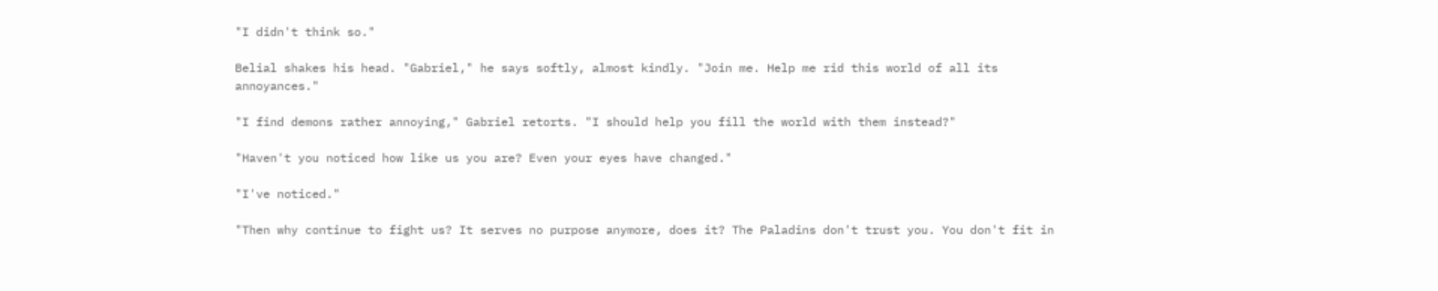"I didn't think so."

Belial shakes his head. "Gabriel," he says softly, almost kindly. "Join me. Help me rid this world of all its annoyances."

"I find demons rather annoying," Gabriel retorts. "I should help you fill the world with them instead?"

"Haven't you noticed how like us you are? Even your eyes have changed."

"I've noticed."

"Then why continue to fight us? It serves no purpose anymore, does it? The Paladins don't trust you. You don't fit in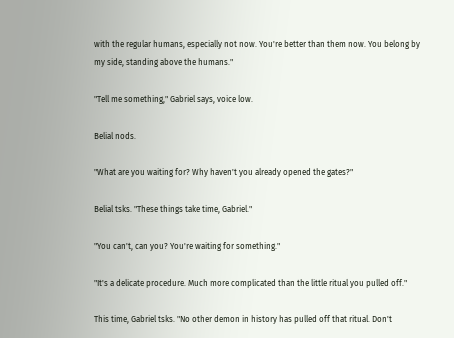with the regular humans, especially not now. You're better than them now. You belong by my side, standing above the humans."

"Tell me something," Gabriel says, voice low.

Belial nods.

"What are you waiting for? Why haven't you already opened the gates?"

Belial tsks. "These things take time, Gabriel."

"You can't, can you? You're waiting for something."

"It's a delicate procedure. Much more complicated than the little ritual you pulled off."

This time, Gabriel tsks. "No other demon in history has pulled off that ritual. Don't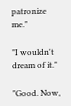patronize me."

"I wouldn't dream of it."

"Good. Now,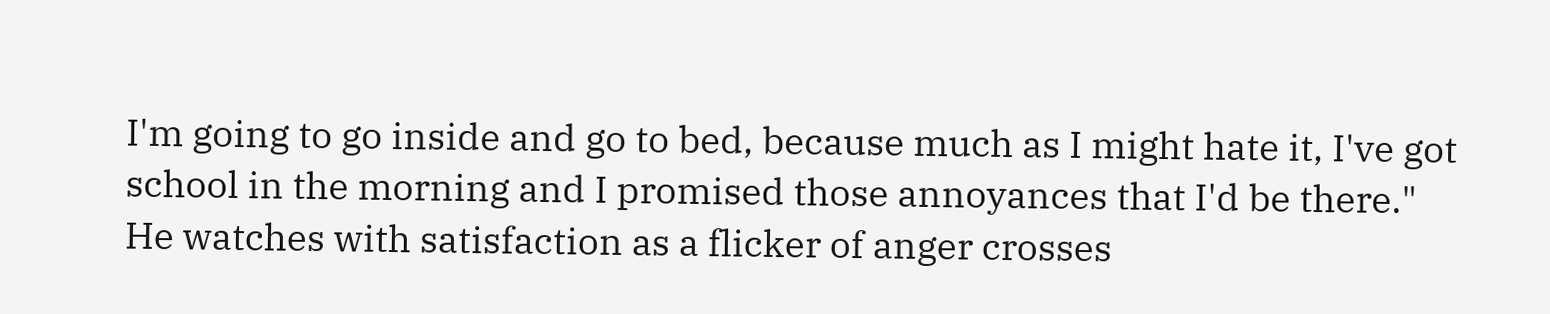I'm going to go inside and go to bed, because much as I might hate it, I've got school in the morning and I promised those annoyances that I'd be there." He watches with satisfaction as a flicker of anger crosses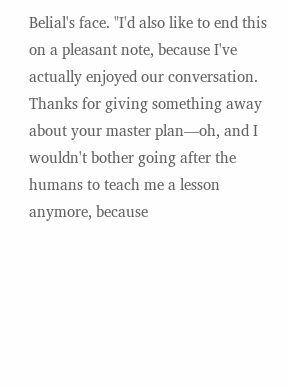Belial's face. "I'd also like to end this on a pleasant note, because I've actually enjoyed our conversation. Thanks for giving something away about your master plan—oh, and I wouldn't bother going after the humans to teach me a lesson anymore, because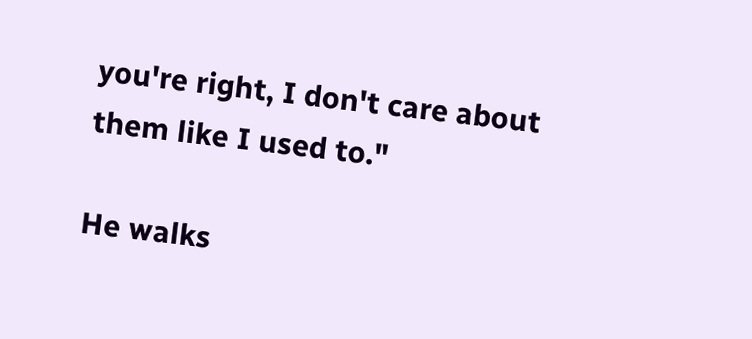you're right, I don't care about them like I used to."

He walks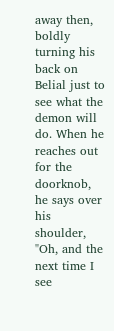away then, boldly turning his back on Belial just to see what the demon will do. When he reaches out for the doorknob, he says over his shoulder, "Oh, and the next time I see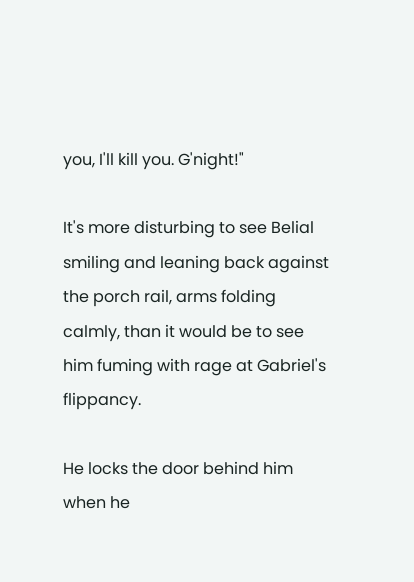you, I'll kill you. G'night!"

It's more disturbing to see Belial smiling and leaning back against the porch rail, arms folding calmly, than it would be to see him fuming with rage at Gabriel's flippancy.

He locks the door behind him when he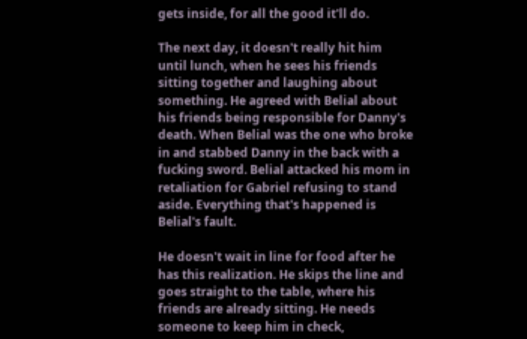gets inside, for all the good it'll do.

The next day, it doesn't really hit him until lunch, when he sees his friends sitting together and laughing about something. He agreed with Belial about his friends being responsible for Danny's death. When Belial was the one who broke in and stabbed Danny in the back with a fucking sword. Belial attacked his mom in retaliation for Gabriel refusing to stand aside. Everything that's happened is Belial's fault.

He doesn't wait in line for food after he has this realization. He skips the line and goes straight to the table, where his friends are already sitting. He needs someone to keep him in check,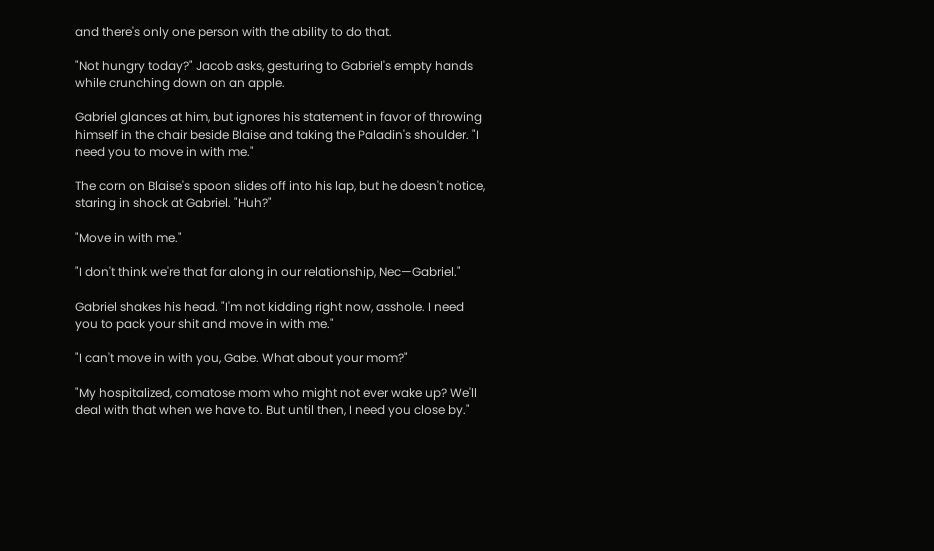and there's only one person with the ability to do that.

"Not hungry today?" Jacob asks, gesturing to Gabriel's empty hands while crunching down on an apple.

Gabriel glances at him, but ignores his statement in favor of throwing himself in the chair beside Blaise and taking the Paladin's shoulder. "I need you to move in with me."

The corn on Blaise's spoon slides off into his lap, but he doesn't notice, staring in shock at Gabriel. "Huh?"

"Move in with me."

"I don't think we're that far along in our relationship, Nec—Gabriel."

Gabriel shakes his head. "I'm not kidding right now, asshole. I need you to pack your shit and move in with me."

"I can't move in with you, Gabe. What about your mom?"

"My hospitalized, comatose mom who might not ever wake up? We'll deal with that when we have to. But until then, I need you close by."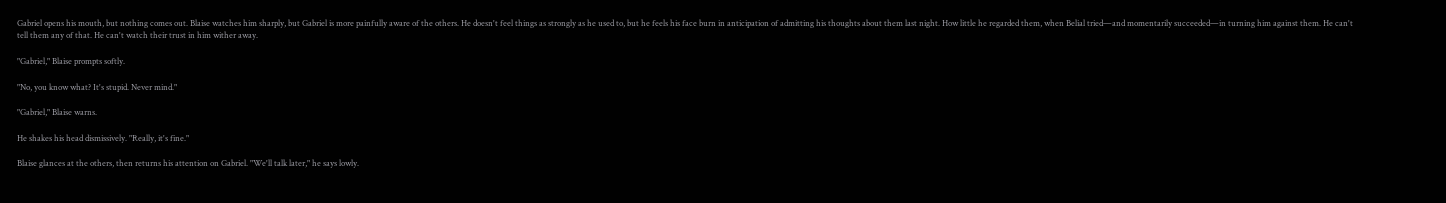Gabriel opens his mouth, but nothing comes out. Blaise watches him sharply, but Gabriel is more painfully aware of the others. He doesn't feel things as strongly as he used to, but he feels his face burn in anticipation of admitting his thoughts about them last night. How little he regarded them, when Belial tried—and momentarily succeeded—in turning him against them. He can't tell them any of that. He can't watch their trust in him wither away.

"Gabriel," Blaise prompts softly.

"No, you know what? It's stupid. Never mind."

"Gabriel," Blaise warns.

He shakes his head dismissively. "Really, it's fine."

Blaise glances at the others, then returns his attention on Gabriel. "We'll talk later," he says lowly.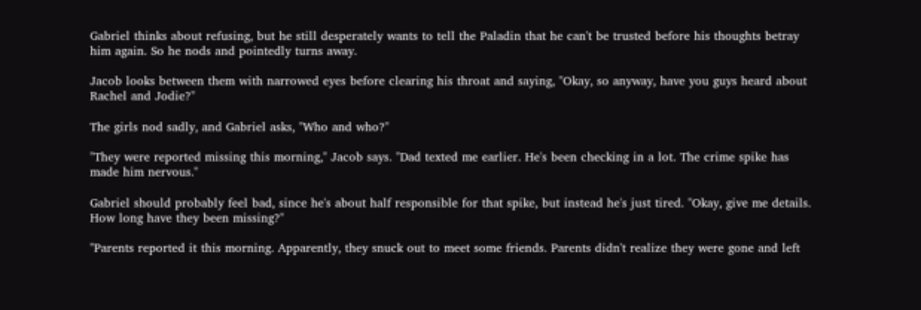Gabriel thinks about refusing, but he still desperately wants to tell the Paladin that he can't be trusted before his thoughts betray him again. So he nods and pointedly turns away.

Jacob looks between them with narrowed eyes before clearing his throat and saying, "Okay, so anyway, have you guys heard about Rachel and Jodie?"

The girls nod sadly, and Gabriel asks, "Who and who?"

"They were reported missing this morning," Jacob says. "Dad texted me earlier. He's been checking in a lot. The crime spike has made him nervous."

Gabriel should probably feel bad, since he's about half responsible for that spike, but instead he's just tired. "Okay, give me details. How long have they been missing?"

"Parents reported it this morning. Apparently, they snuck out to meet some friends. Parents didn't realize they were gone and left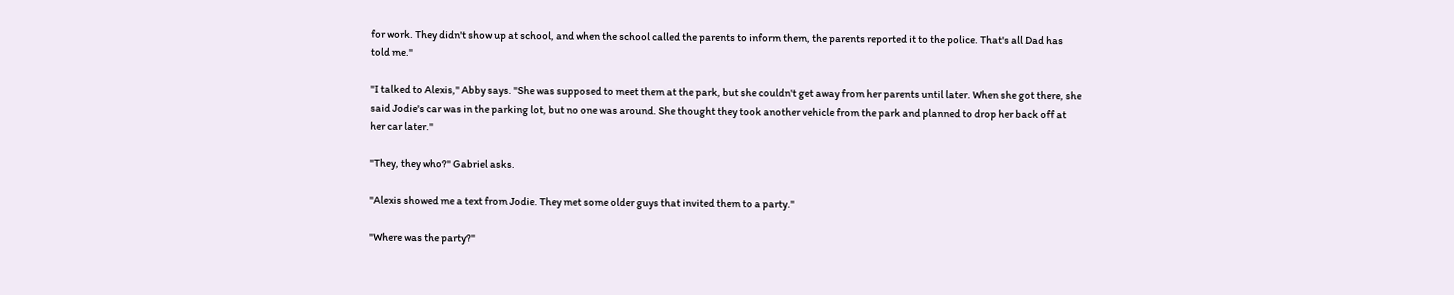for work. They didn't show up at school, and when the school called the parents to inform them, the parents reported it to the police. That's all Dad has told me."

"I talked to Alexis," Abby says. "She was supposed to meet them at the park, but she couldn't get away from her parents until later. When she got there, she said Jodie's car was in the parking lot, but no one was around. She thought they took another vehicle from the park and planned to drop her back off at her car later."

"They, they who?" Gabriel asks.

"Alexis showed me a text from Jodie. They met some older guys that invited them to a party."

"Where was the party?"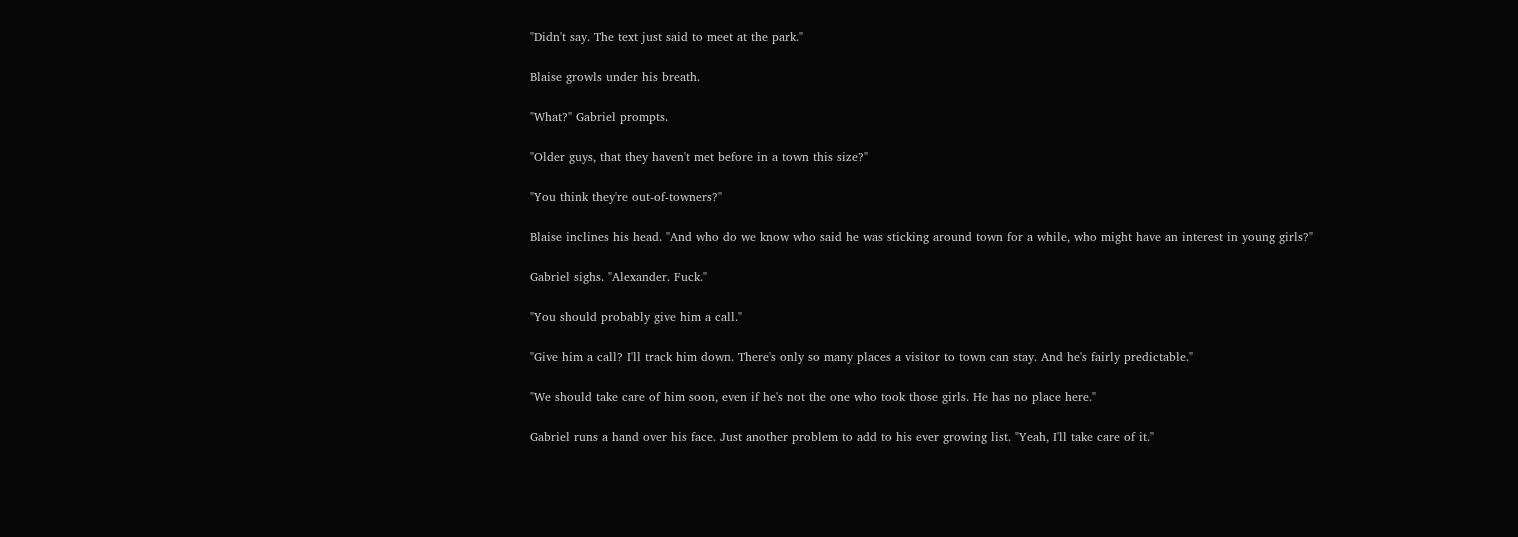"Didn't say. The text just said to meet at the park."

Blaise growls under his breath.

"What?" Gabriel prompts.

"Older guys, that they haven't met before in a town this size?"

"You think they're out-of-towners?"

Blaise inclines his head. "And who do we know who said he was sticking around town for a while, who might have an interest in young girls?"

Gabriel sighs. "Alexander. Fuck."

"You should probably give him a call."

"Give him a call? I'll track him down. There's only so many places a visitor to town can stay. And he's fairly predictable."

"We should take care of him soon, even if he's not the one who took those girls. He has no place here."

Gabriel runs a hand over his face. Just another problem to add to his ever growing list. "Yeah, I'll take care of it."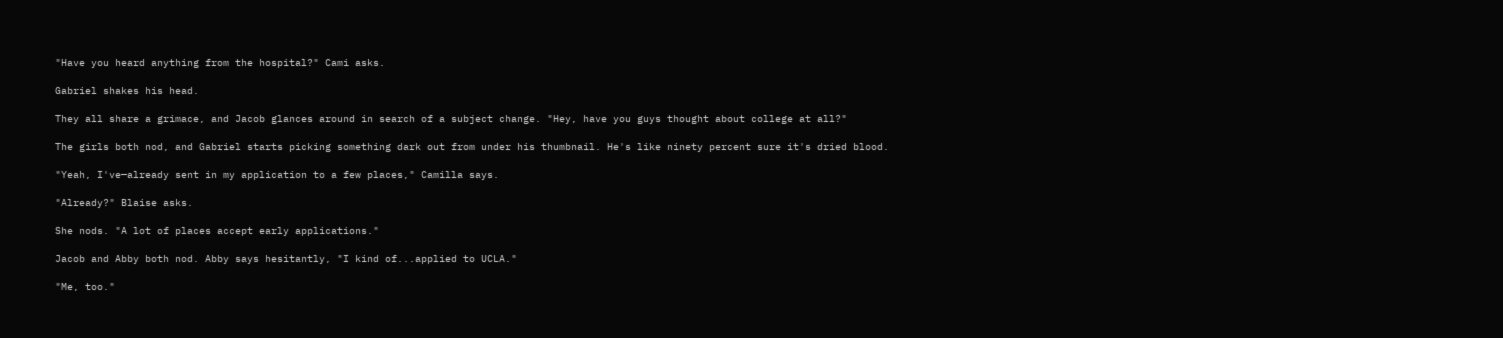"Have you heard anything from the hospital?" Cami asks.

Gabriel shakes his head.

They all share a grimace, and Jacob glances around in search of a subject change. "Hey, have you guys thought about college at all?"

The girls both nod, and Gabriel starts picking something dark out from under his thumbnail. He's like ninety percent sure it's dried blood.

"Yeah, I've—already sent in my application to a few places," Camilla says.

"Already?" Blaise asks.

She nods. "A lot of places accept early applications."

Jacob and Abby both nod. Abby says hesitantly, "I kind of...applied to UCLA."

"Me, too."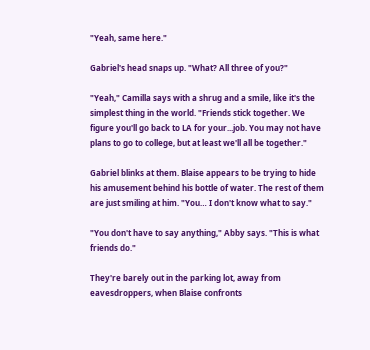"Yeah, same here."

Gabriel's head snaps up. "What? All three of you?"

"Yeah," Camilla says with a shrug and a smile, like it's the simplest thing in the world. "Friends stick together. We figure you'll go back to LA for your...job. You may not have plans to go to college, but at least we'll all be together."

Gabriel blinks at them. Blaise appears to be trying to hide his amusement behind his bottle of water. The rest of them are just smiling at him. "You… I don't know what to say."

"You don't have to say anything," Abby says. "This is what friends do."

They're barely out in the parking lot, away from eavesdroppers, when Blaise confronts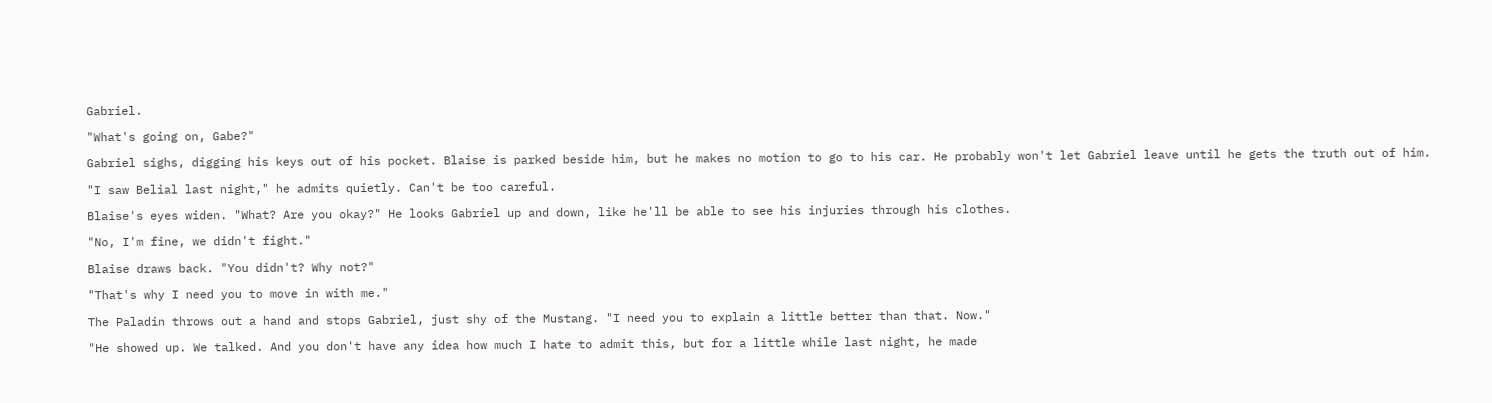Gabriel.

"What's going on, Gabe?"

Gabriel sighs, digging his keys out of his pocket. Blaise is parked beside him, but he makes no motion to go to his car. He probably won't let Gabriel leave until he gets the truth out of him.

"I saw Belial last night," he admits quietly. Can't be too careful.

Blaise's eyes widen. "What? Are you okay?" He looks Gabriel up and down, like he'll be able to see his injuries through his clothes.

"No, I'm fine, we didn't fight."

Blaise draws back. "You didn't? Why not?"

"That's why I need you to move in with me."

The Paladin throws out a hand and stops Gabriel, just shy of the Mustang. "I need you to explain a little better than that. Now."

"He showed up. We talked. And you don't have any idea how much I hate to admit this, but for a little while last night, he made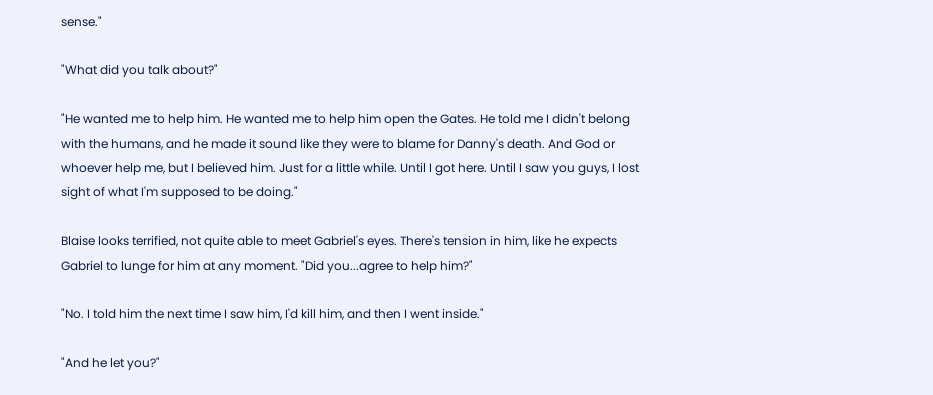sense."

"What did you talk about?"

"He wanted me to help him. He wanted me to help him open the Gates. He told me I didn't belong with the humans, and he made it sound like they were to blame for Danny's death. And God or whoever help me, but I believed him. Just for a little while. Until I got here. Until I saw you guys, I lost sight of what I'm supposed to be doing."

Blaise looks terrified, not quite able to meet Gabriel's eyes. There's tension in him, like he expects Gabriel to lunge for him at any moment. "Did you...agree to help him?"

"No. I told him the next time I saw him, I'd kill him, and then I went inside."

"And he let you?"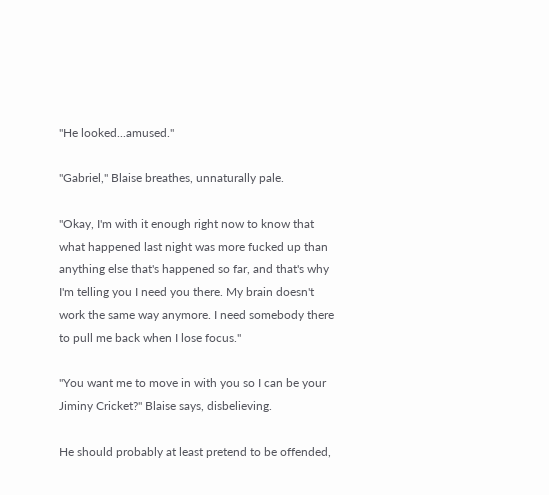"He looked...amused."

"Gabriel," Blaise breathes, unnaturally pale.

"Okay, I'm with it enough right now to know that what happened last night was more fucked up than anything else that's happened so far, and that's why I'm telling you I need you there. My brain doesn't work the same way anymore. I need somebody there to pull me back when I lose focus."

"You want me to move in with you so I can be your Jiminy Cricket?" Blaise says, disbelieving.

He should probably at least pretend to be offended,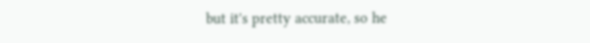but it's pretty accurate, so he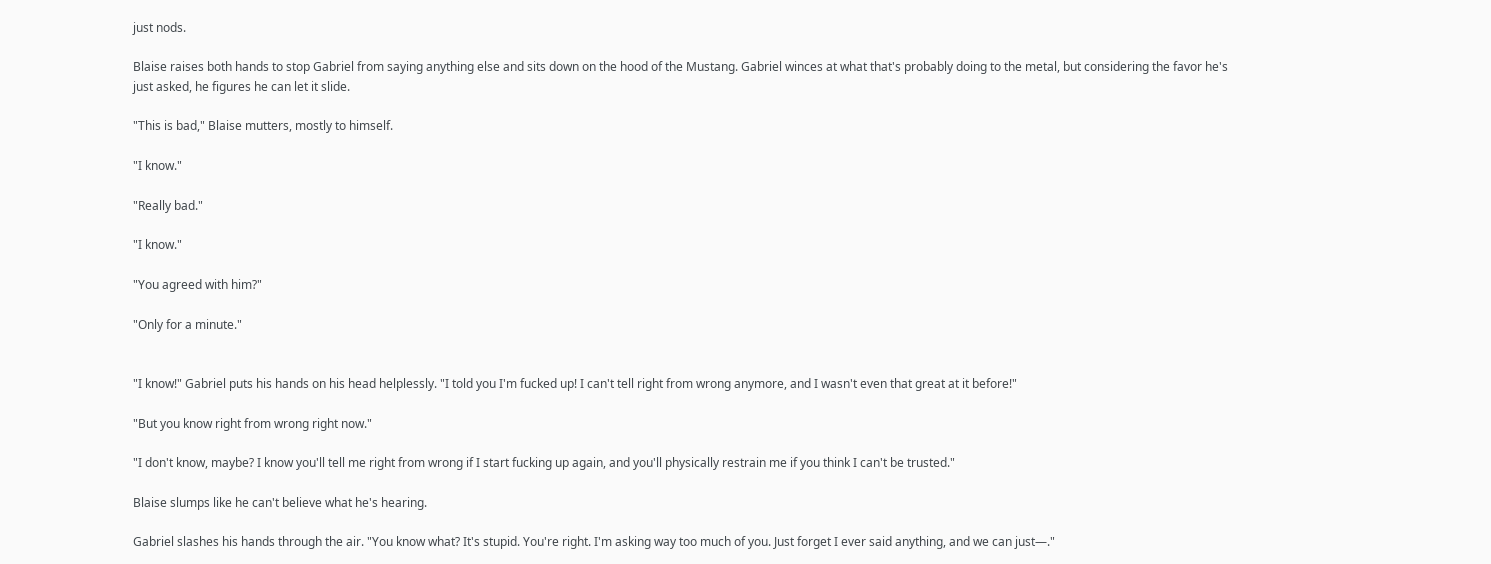just nods.

Blaise raises both hands to stop Gabriel from saying anything else and sits down on the hood of the Mustang. Gabriel winces at what that's probably doing to the metal, but considering the favor he's just asked, he figures he can let it slide.

"This is bad," Blaise mutters, mostly to himself.

"I know."

"Really bad."

"I know."

"You agreed with him?"

"Only for a minute."


"I know!" Gabriel puts his hands on his head helplessly. "I told you I'm fucked up! I can't tell right from wrong anymore, and I wasn't even that great at it before!"

"But you know right from wrong right now."

"I don't know, maybe? I know you'll tell me right from wrong if I start fucking up again, and you'll physically restrain me if you think I can't be trusted."

Blaise slumps like he can't believe what he's hearing.

Gabriel slashes his hands through the air. "You know what? It's stupid. You're right. I'm asking way too much of you. Just forget I ever said anything, and we can just—."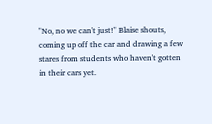"No, no we can't just!" Blaise shouts, coming up off the car and drawing a few stares from students who haven't gotten in their cars yet.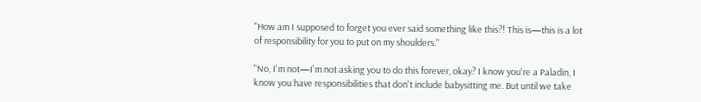"How am I supposed to forget you ever said something like this?! This is—this is a lot of responsibility for you to put on my shoulders."

"No, I'm not—I'm not asking you to do this forever, okay? I know you're a Paladin, I know you have responsibilities that don't include babysitting me. But until we take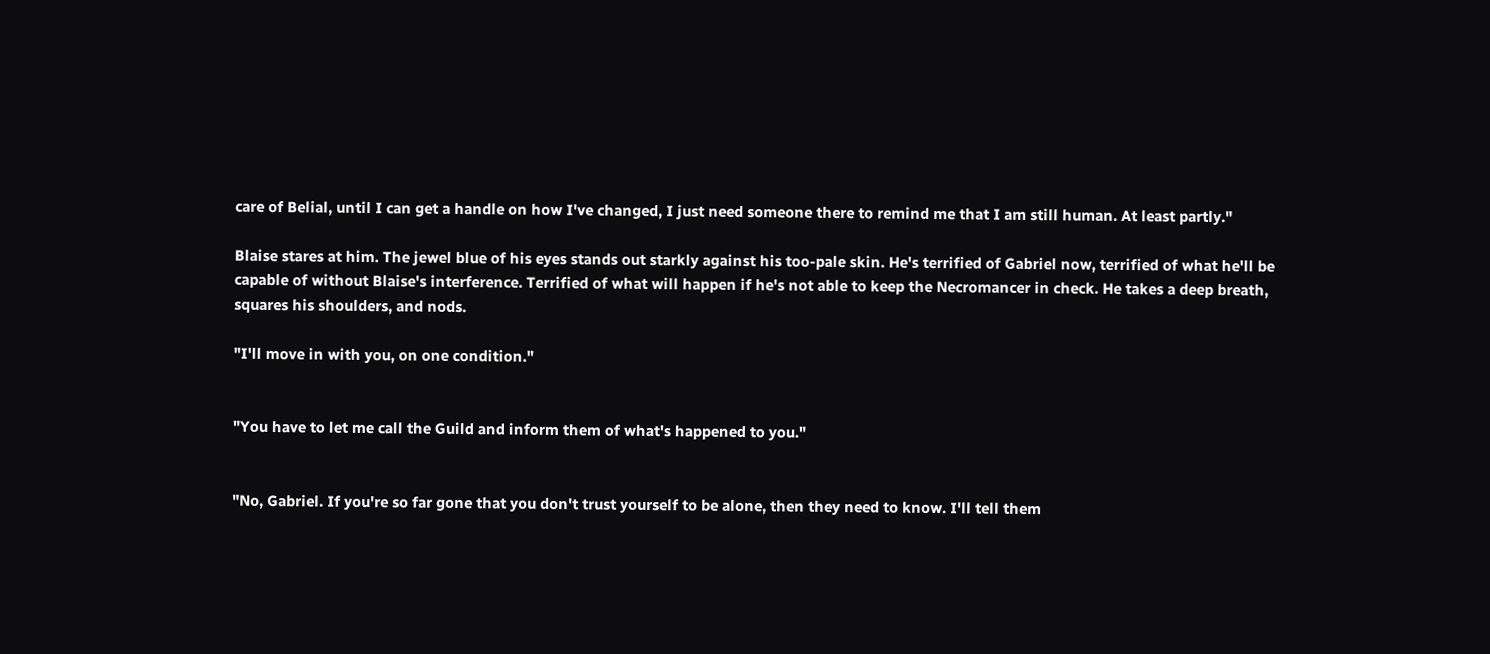care of Belial, until I can get a handle on how I've changed, I just need someone there to remind me that I am still human. At least partly."

Blaise stares at him. The jewel blue of his eyes stands out starkly against his too-pale skin. He's terrified of Gabriel now, terrified of what he'll be capable of without Blaise's interference. Terrified of what will happen if he's not able to keep the Necromancer in check. He takes a deep breath, squares his shoulders, and nods.

"I'll move in with you, on one condition."


"You have to let me call the Guild and inform them of what's happened to you."


"No, Gabriel. If you're so far gone that you don't trust yourself to be alone, then they need to know. I'll tell them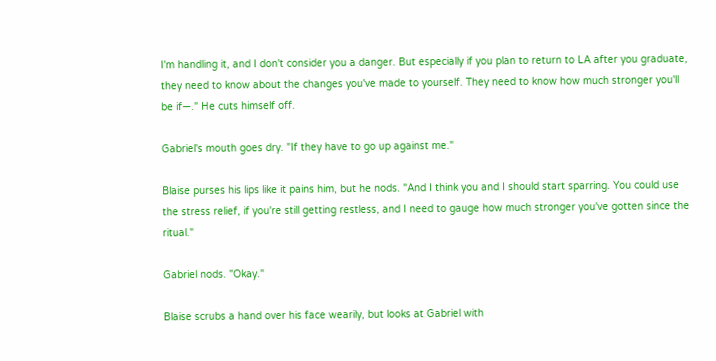I'm handling it, and I don't consider you a danger. But especially if you plan to return to LA after you graduate, they need to know about the changes you've made to yourself. They need to know how much stronger you'll be if—." He cuts himself off.

Gabriel's mouth goes dry. "If they have to go up against me."

Blaise purses his lips like it pains him, but he nods. "And I think you and I should start sparring. You could use the stress relief, if you're still getting restless, and I need to gauge how much stronger you've gotten since the ritual."

Gabriel nods. "Okay."

Blaise scrubs a hand over his face wearily, but looks at Gabriel with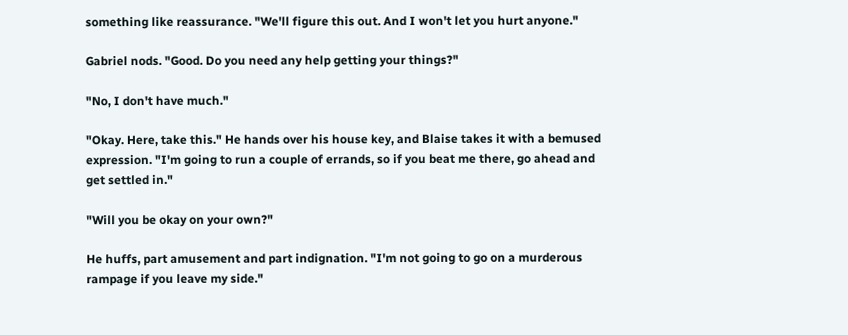something like reassurance. "We'll figure this out. And I won't let you hurt anyone."

Gabriel nods. "Good. Do you need any help getting your things?"

"No, I don't have much."

"Okay. Here, take this." He hands over his house key, and Blaise takes it with a bemused expression. "I'm going to run a couple of errands, so if you beat me there, go ahead and get settled in."

"Will you be okay on your own?"

He huffs, part amusement and part indignation. "I'm not going to go on a murderous rampage if you leave my side."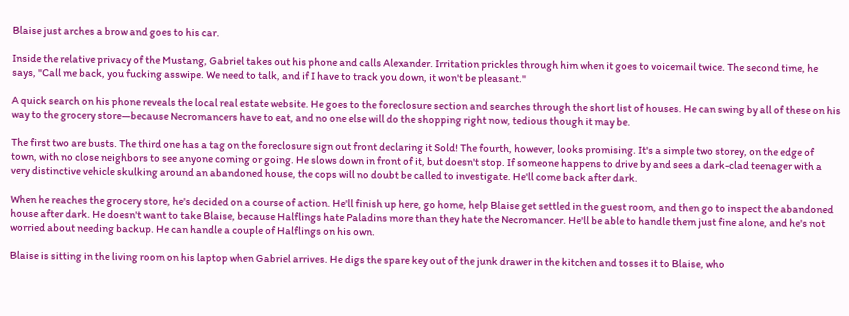Blaise just arches a brow and goes to his car.

Inside the relative privacy of the Mustang, Gabriel takes out his phone and calls Alexander. Irritation prickles through him when it goes to voicemail twice. The second time, he says, "Call me back, you fucking asswipe. We need to talk, and if I have to track you down, it won't be pleasant."

A quick search on his phone reveals the local real estate website. He goes to the foreclosure section and searches through the short list of houses. He can swing by all of these on his way to the grocery store—because Necromancers have to eat, and no one else will do the shopping right now, tedious though it may be.

The first two are busts. The third one has a tag on the foreclosure sign out front declaring it Sold! The fourth, however, looks promising. It's a simple two storey, on the edge of town, with no close neighbors to see anyone coming or going. He slows down in front of it, but doesn't stop. If someone happens to drive by and sees a dark-clad teenager with a very distinctive vehicle skulking around an abandoned house, the cops will no doubt be called to investigate. He'll come back after dark.

When he reaches the grocery store, he's decided on a course of action. He'll finish up here, go home, help Blaise get settled in the guest room, and then go to inspect the abandoned house after dark. He doesn't want to take Blaise, because Halflings hate Paladins more than they hate the Necromancer. He'll be able to handle them just fine alone, and he's not worried about needing backup. He can handle a couple of Halflings on his own.

Blaise is sitting in the living room on his laptop when Gabriel arrives. He digs the spare key out of the junk drawer in the kitchen and tosses it to Blaise, who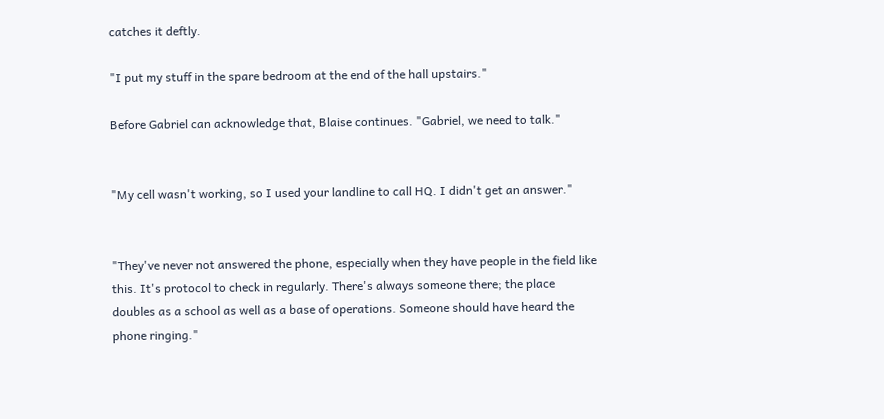catches it deftly.

"I put my stuff in the spare bedroom at the end of the hall upstairs."

Before Gabriel can acknowledge that, Blaise continues. "Gabriel, we need to talk."


"My cell wasn't working, so I used your landline to call HQ. I didn't get an answer."


"They've never not answered the phone, especially when they have people in the field like this. It's protocol to check in regularly. There's always someone there; the place doubles as a school as well as a base of operations. Someone should have heard the phone ringing."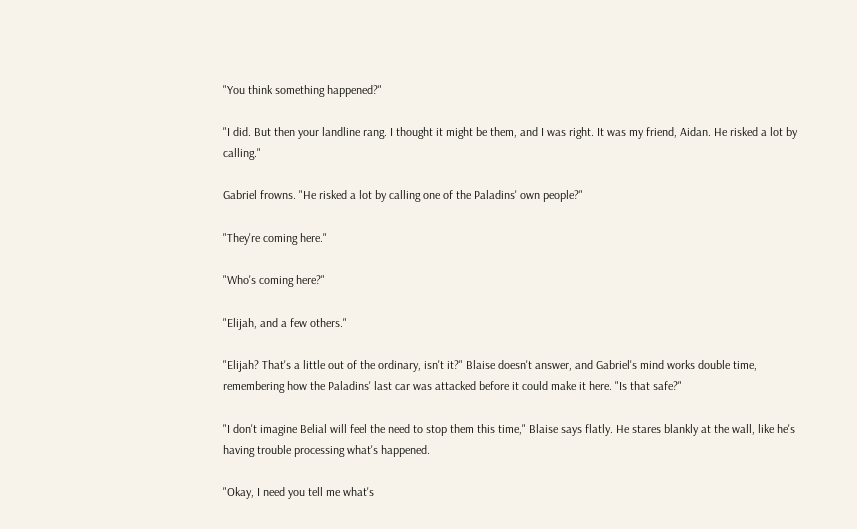"You think something happened?"

"I did. But then your landline rang. I thought it might be them, and I was right. It was my friend, Aidan. He risked a lot by calling."

Gabriel frowns. "He risked a lot by calling one of the Paladins' own people?"

"They're coming here."

"Who's coming here?"

"Elijah, and a few others."

"Elijah? That's a little out of the ordinary, isn't it?" Blaise doesn't answer, and Gabriel's mind works double time, remembering how the Paladins' last car was attacked before it could make it here. "Is that safe?"

"I don't imagine Belial will feel the need to stop them this time," Blaise says flatly. He stares blankly at the wall, like he's having trouble processing what's happened.

"Okay, I need you tell me what's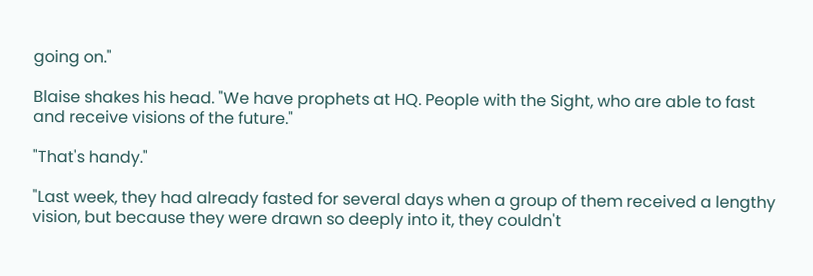going on."

Blaise shakes his head. "We have prophets at HQ. People with the Sight, who are able to fast and receive visions of the future."

"That's handy."

"Last week, they had already fasted for several days when a group of them received a lengthy vision, but because they were drawn so deeply into it, they couldn't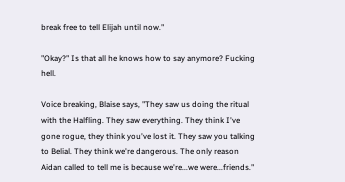break free to tell Elijah until now."

"Okay?" Is that all he knows how to say anymore? Fucking hell.

Voice breaking, Blaise says, "They saw us doing the ritual with the Halfling. They saw everything. They think I've gone rogue, they think you've lost it. They saw you talking to Belial. They think we're dangerous. The only reason Aidan called to tell me is because we're...we were...friends."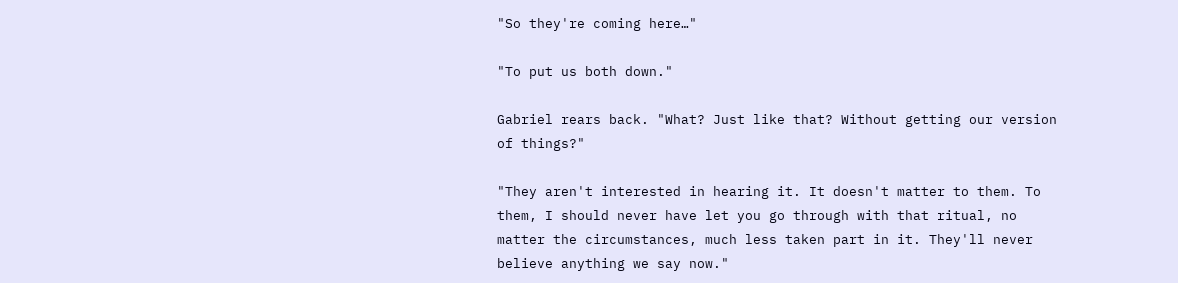"So they're coming here…"

"To put us both down."

Gabriel rears back. "What? Just like that? Without getting our version of things?"

"They aren't interested in hearing it. It doesn't matter to them. To them, I should never have let you go through with that ritual, no matter the circumstances, much less taken part in it. They'll never believe anything we say now."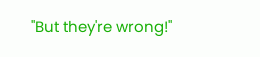"But they're wrong!"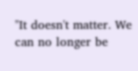"It doesn't matter. We can no longer be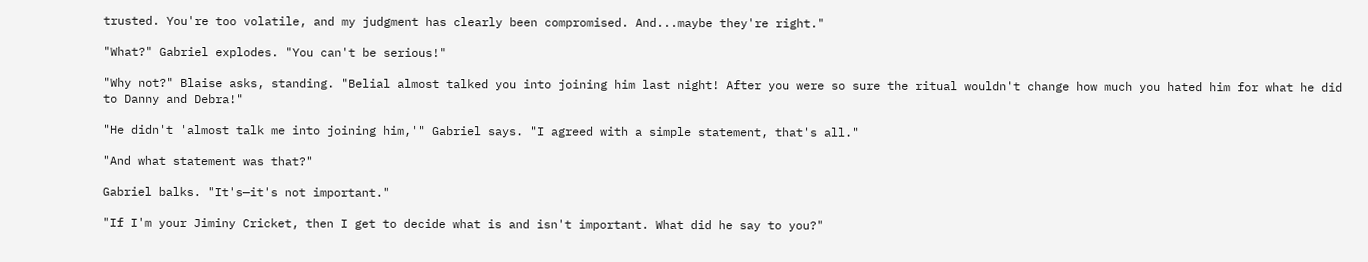trusted. You're too volatile, and my judgment has clearly been compromised. And...maybe they're right."

"What?" Gabriel explodes. "You can't be serious!"

"Why not?" Blaise asks, standing. "Belial almost talked you into joining him last night! After you were so sure the ritual wouldn't change how much you hated him for what he did to Danny and Debra!"

"He didn't 'almost talk me into joining him,'" Gabriel says. "I agreed with a simple statement, that's all."

"And what statement was that?"

Gabriel balks. "It's—it's not important."

"If I'm your Jiminy Cricket, then I get to decide what is and isn't important. What did he say to you?"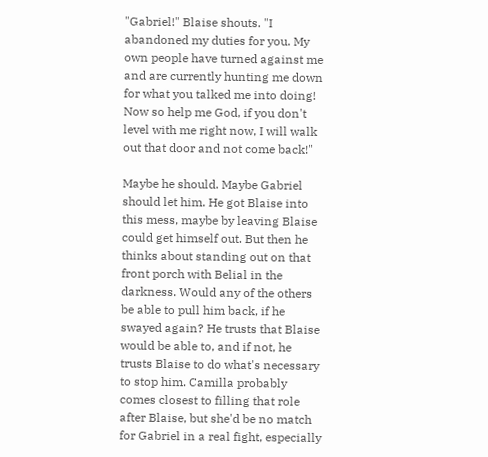"Gabriel!" Blaise shouts. "I abandoned my duties for you. My own people have turned against me and are currently hunting me down for what you talked me into doing! Now so help me God, if you don't level with me right now, I will walk out that door and not come back!"

Maybe he should. Maybe Gabriel should let him. He got Blaise into this mess, maybe by leaving Blaise could get himself out. But then he thinks about standing out on that front porch with Belial in the darkness. Would any of the others be able to pull him back, if he swayed again? He trusts that Blaise would be able to, and if not, he trusts Blaise to do what's necessary to stop him. Camilla probably comes closest to filling that role after Blaise, but she'd be no match for Gabriel in a real fight, especially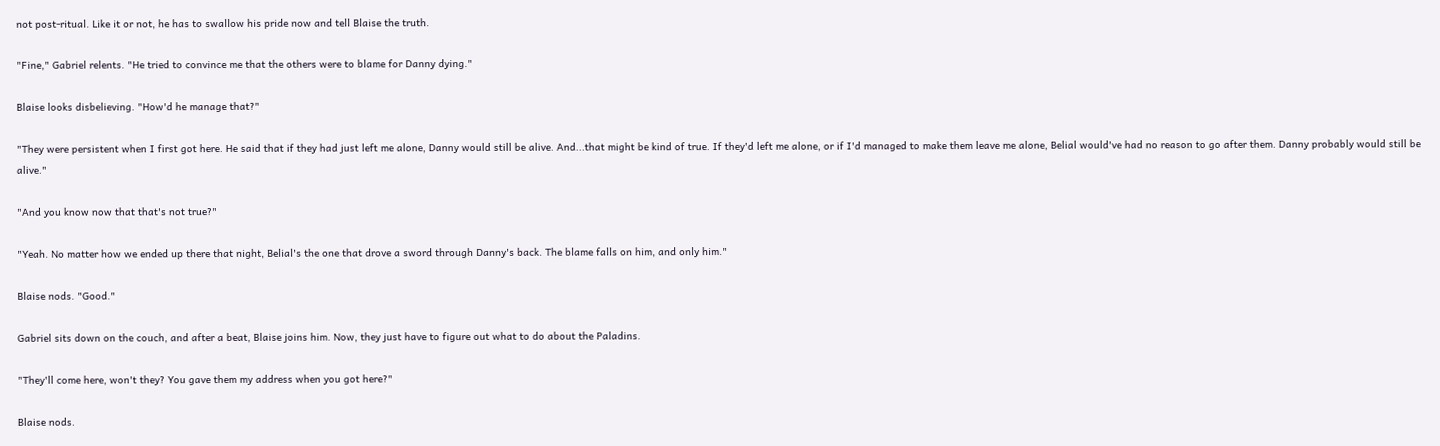not post-ritual. Like it or not, he has to swallow his pride now and tell Blaise the truth.

"Fine," Gabriel relents. "He tried to convince me that the others were to blame for Danny dying."

Blaise looks disbelieving. "How'd he manage that?"

"They were persistent when I first got here. He said that if they had just left me alone, Danny would still be alive. And...that might be kind of true. If they'd left me alone, or if I'd managed to make them leave me alone, Belial would've had no reason to go after them. Danny probably would still be alive."

"And you know now that that's not true?"

"Yeah. No matter how we ended up there that night, Belial's the one that drove a sword through Danny's back. The blame falls on him, and only him."

Blaise nods. "Good."

Gabriel sits down on the couch, and after a beat, Blaise joins him. Now, they just have to figure out what to do about the Paladins.

"They'll come here, won't they? You gave them my address when you got here?"

Blaise nods.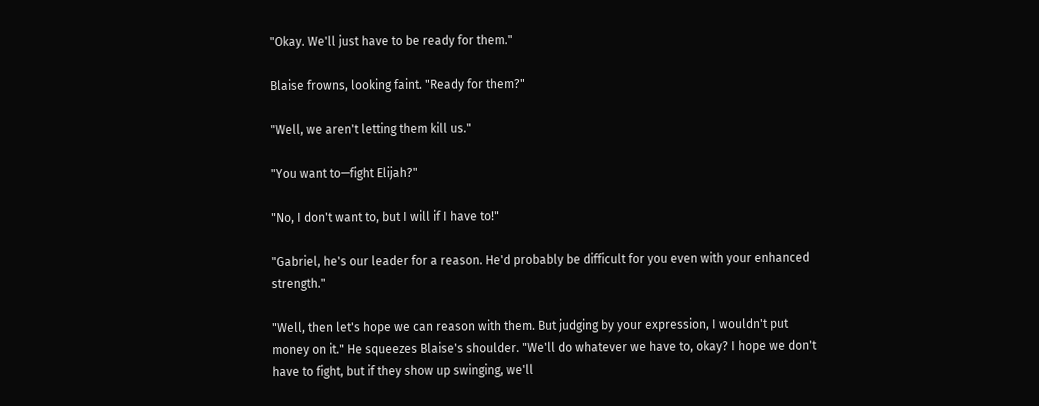"Okay. We'll just have to be ready for them."

Blaise frowns, looking faint. "Ready for them?"

"Well, we aren't letting them kill us."

"You want to—fight Elijah?"

"No, I don't want to, but I will if I have to!"

"Gabriel, he's our leader for a reason. He'd probably be difficult for you even with your enhanced strength."

"Well, then let's hope we can reason with them. But judging by your expression, I wouldn't put money on it." He squeezes Blaise's shoulder. "We'll do whatever we have to, okay? I hope we don't have to fight, but if they show up swinging, we'll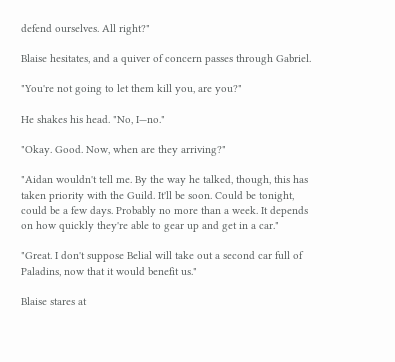defend ourselves. All right?"

Blaise hesitates, and a quiver of concern passes through Gabriel.

"You're not going to let them kill you, are you?"

He shakes his head. "No, I—no."

"Okay. Good. Now, when are they arriving?"

"Aidan wouldn't tell me. By the way he talked, though, this has taken priority with the Guild. It'll be soon. Could be tonight, could be a few days. Probably no more than a week. It depends on how quickly they're able to gear up and get in a car."

"Great. I don't suppose Belial will take out a second car full of Paladins, now that it would benefit us."

Blaise stares at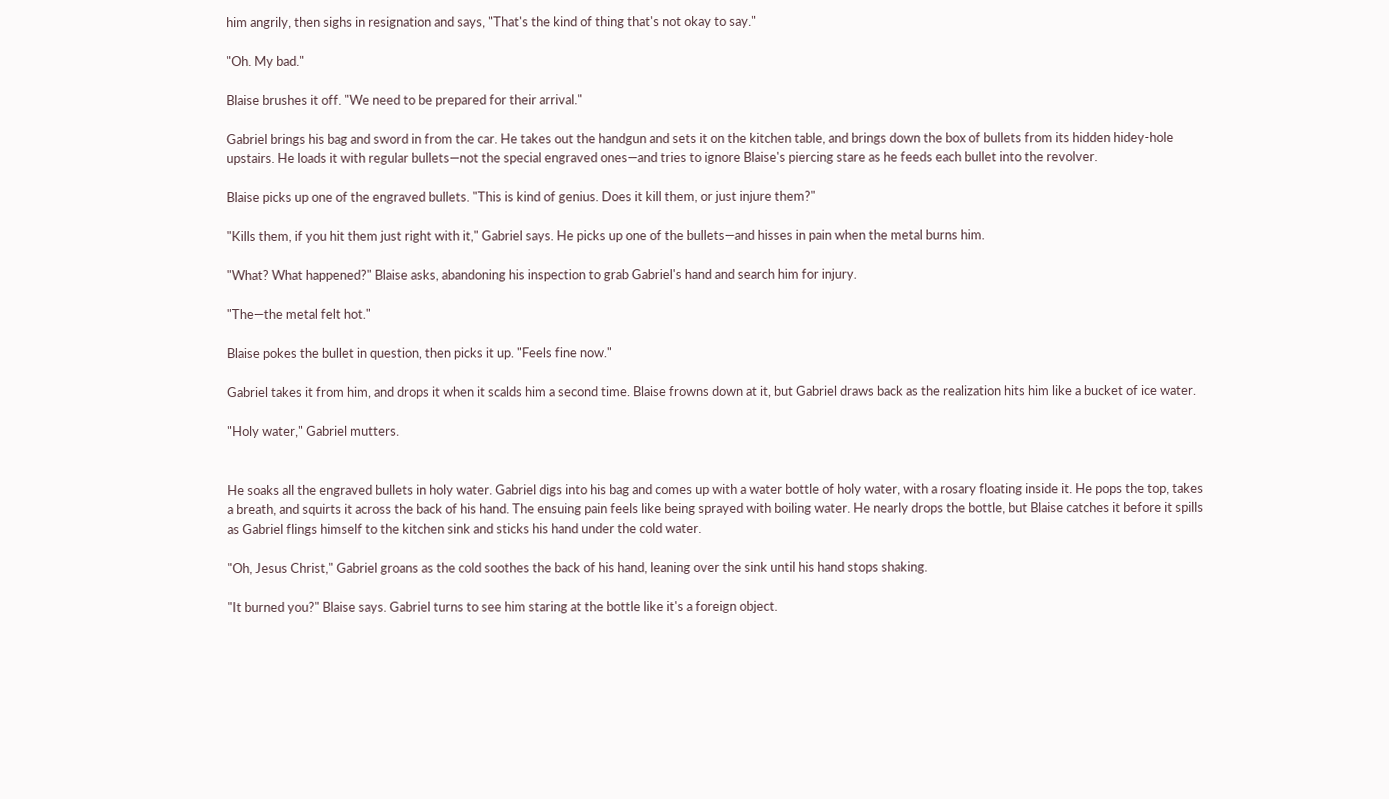him angrily, then sighs in resignation and says, "That's the kind of thing that's not okay to say."

"Oh. My bad."

Blaise brushes it off. "We need to be prepared for their arrival."

Gabriel brings his bag and sword in from the car. He takes out the handgun and sets it on the kitchen table, and brings down the box of bullets from its hidden hidey-hole upstairs. He loads it with regular bullets—not the special engraved ones—and tries to ignore Blaise's piercing stare as he feeds each bullet into the revolver.

Blaise picks up one of the engraved bullets. "This is kind of genius. Does it kill them, or just injure them?"

"Kills them, if you hit them just right with it," Gabriel says. He picks up one of the bullets—and hisses in pain when the metal burns him.

"What? What happened?" Blaise asks, abandoning his inspection to grab Gabriel's hand and search him for injury.

"The—the metal felt hot."

Blaise pokes the bullet in question, then picks it up. "Feels fine now."

Gabriel takes it from him, and drops it when it scalds him a second time. Blaise frowns down at it, but Gabriel draws back as the realization hits him like a bucket of ice water.

"Holy water," Gabriel mutters.


He soaks all the engraved bullets in holy water. Gabriel digs into his bag and comes up with a water bottle of holy water, with a rosary floating inside it. He pops the top, takes a breath, and squirts it across the back of his hand. The ensuing pain feels like being sprayed with boiling water. He nearly drops the bottle, but Blaise catches it before it spills as Gabriel flings himself to the kitchen sink and sticks his hand under the cold water.

"Oh, Jesus Christ," Gabriel groans as the cold soothes the back of his hand, leaning over the sink until his hand stops shaking.

"It burned you?" Blaise says. Gabriel turns to see him staring at the bottle like it's a foreign object.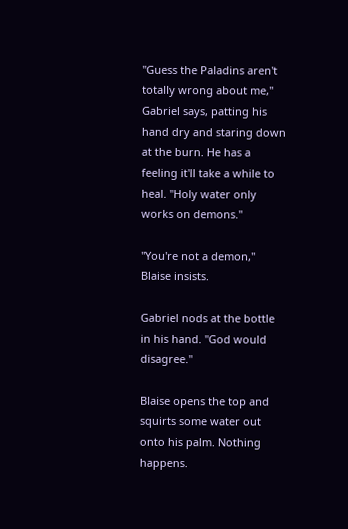"Guess the Paladins aren't totally wrong about me," Gabriel says, patting his hand dry and staring down at the burn. He has a feeling it'll take a while to heal. "Holy water only works on demons."

"You're not a demon," Blaise insists.

Gabriel nods at the bottle in his hand. "God would disagree."

Blaise opens the top and squirts some water out onto his palm. Nothing happens.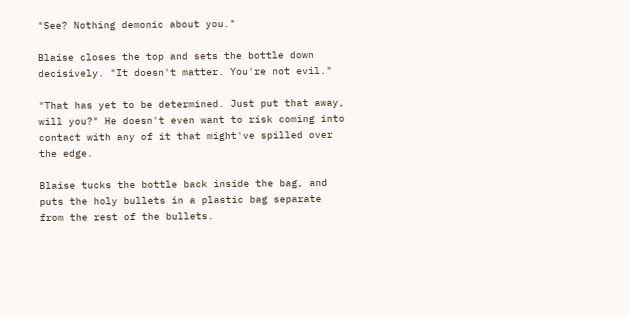"See? Nothing demonic about you."

Blaise closes the top and sets the bottle down decisively. "It doesn't matter. You're not evil."

"That has yet to be determined. Just put that away, will you?" He doesn't even want to risk coming into contact with any of it that might've spilled over the edge.

Blaise tucks the bottle back inside the bag, and puts the holy bullets in a plastic bag separate from the rest of the bullets.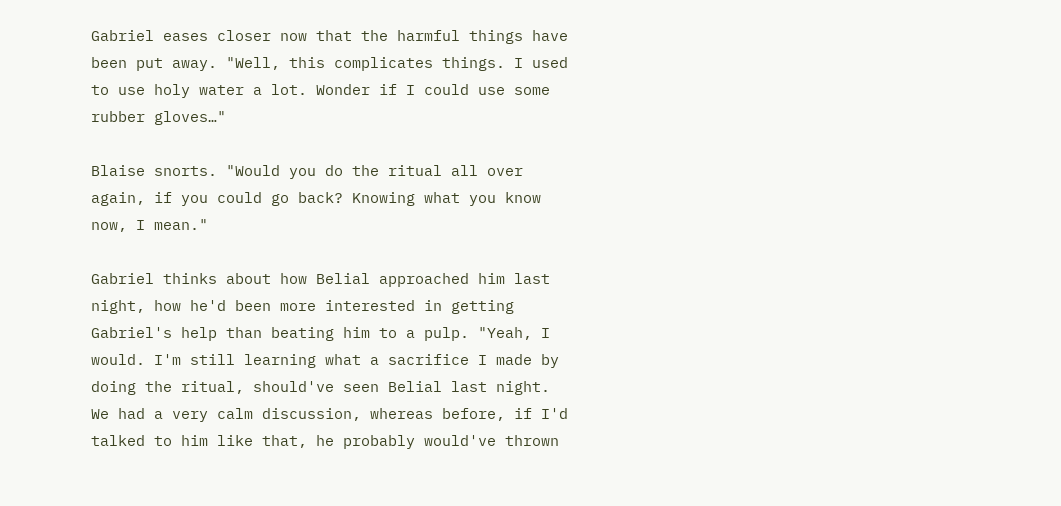Gabriel eases closer now that the harmful things have been put away. "Well, this complicates things. I used to use holy water a lot. Wonder if I could use some rubber gloves…"

Blaise snorts. "Would you do the ritual all over again, if you could go back? Knowing what you know now, I mean."

Gabriel thinks about how Belial approached him last night, how he'd been more interested in getting Gabriel's help than beating him to a pulp. "Yeah, I would. I'm still learning what a sacrifice I made by doing the ritual, should've seen Belial last night. We had a very calm discussion, whereas before, if I'd talked to him like that, he probably would've thrown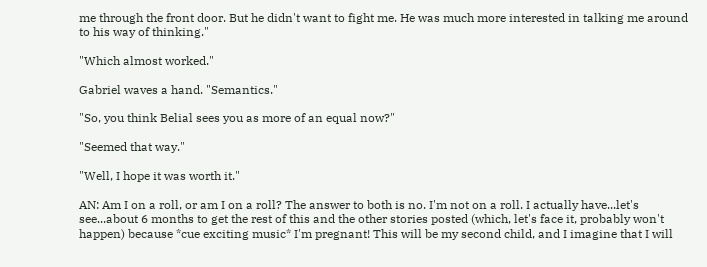me through the front door. But he didn't want to fight me. He was much more interested in talking me around to his way of thinking."

"Which almost worked."

Gabriel waves a hand. "Semantics."

"So, you think Belial sees you as more of an equal now?"

"Seemed that way."

"Well, I hope it was worth it."

AN: Am I on a roll, or am I on a roll? The answer to both is no. I'm not on a roll. I actually have...let's see...about 6 months to get the rest of this and the other stories posted (which, let's face it, probably won't happen) because *cue exciting music* I'm pregnant! This will be my second child, and I imagine that I will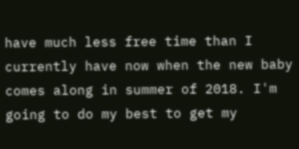have much less free time than I currently have now when the new baby comes along in summer of 2018. I'm going to do my best to get my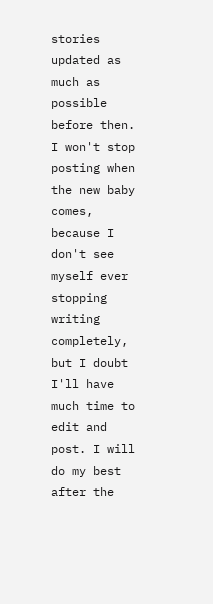stories updated as much as possible before then. I won't stop posting when the new baby comes, because I don't see myself ever stopping writing completely, but I doubt I'll have much time to edit and post. I will do my best after the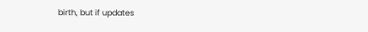birth, but if updates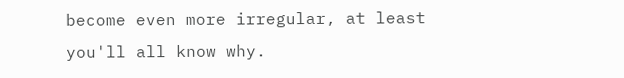become even more irregular, at least you'll all know why.